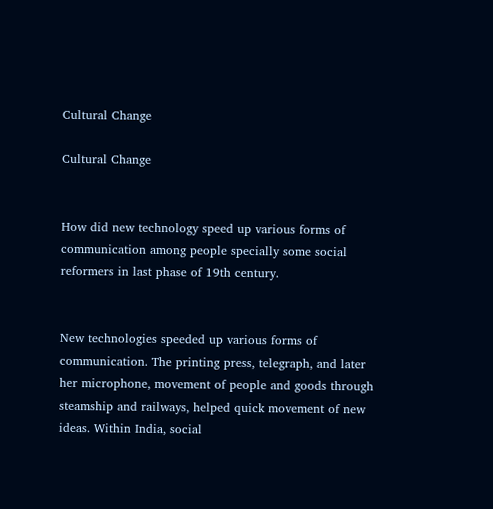Cultural Change

Cultural Change


How did new technology speed up various forms of communication among people specially some social reformers in last phase of 19th century.


New technologies speeded up various forms of communication. The printing press, telegraph, and later her microphone, movement of people and goods through steamship and railways, helped quick movement of new ideas. Within India, social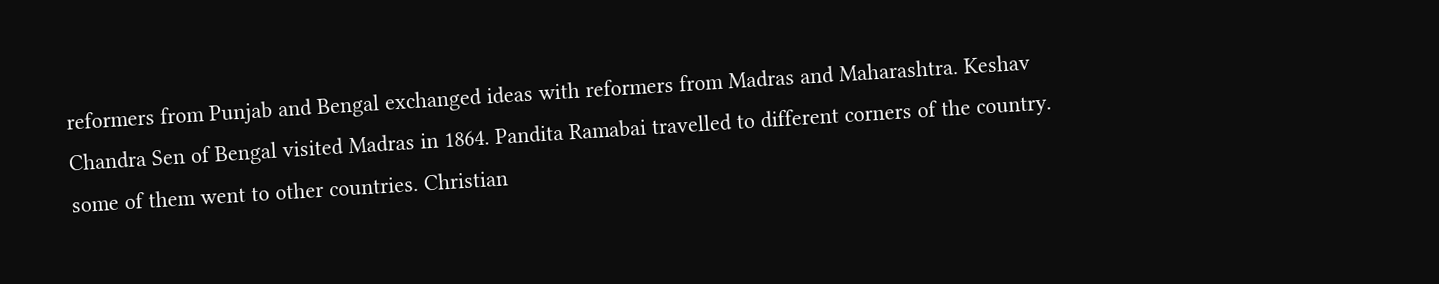reformers from Punjab and Bengal exchanged ideas with reformers from Madras and Maharashtra. Keshav Chandra Sen of Bengal visited Madras in 1864. Pandita Ramabai travelled to different corners of the country. some of them went to other countries. Christian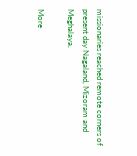missionaries reached remote corners of present day Nagaland, Mizoram and Meghalaya.

More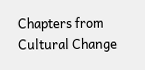Chapters from Cultural Change